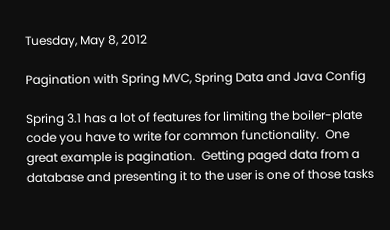Tuesday, May 8, 2012

Pagination with Spring MVC, Spring Data and Java Config

Spring 3.1 has a lot of features for limiting the boiler-plate code you have to write for common functionality.  One great example is pagination.  Getting paged data from a database and presenting it to the user is one of those tasks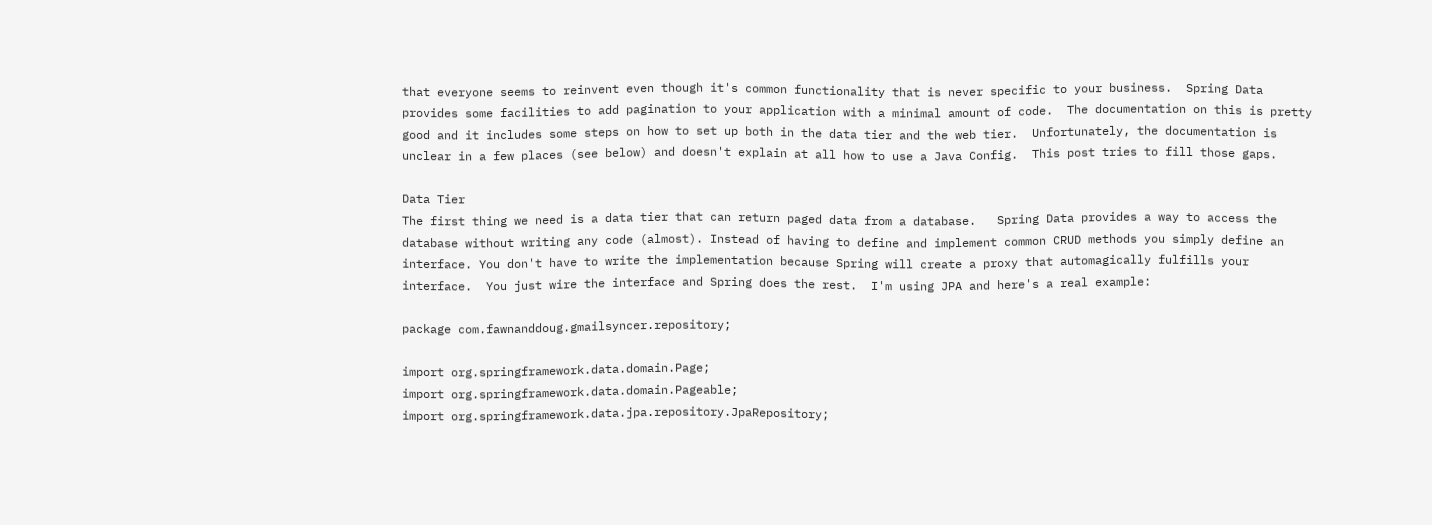that everyone seems to reinvent even though it's common functionality that is never specific to your business.  Spring Data provides some facilities to add pagination to your application with a minimal amount of code.  The documentation on this is pretty good and it includes some steps on how to set up both in the data tier and the web tier.  Unfortunately, the documentation is unclear in a few places (see below) and doesn't explain at all how to use a Java Config.  This post tries to fill those gaps.

Data Tier
The first thing we need is a data tier that can return paged data from a database.   Spring Data provides a way to access the database without writing any code (almost). Instead of having to define and implement common CRUD methods you simply define an interface. You don't have to write the implementation because Spring will create a proxy that automagically fulfills your interface.  You just wire the interface and Spring does the rest.  I'm using JPA and here's a real example:

package com.fawnanddoug.gmailsyncer.repository;

import org.springframework.data.domain.Page;
import org.springframework.data.domain.Pageable;
import org.springframework.data.jpa.repository.JpaRepository;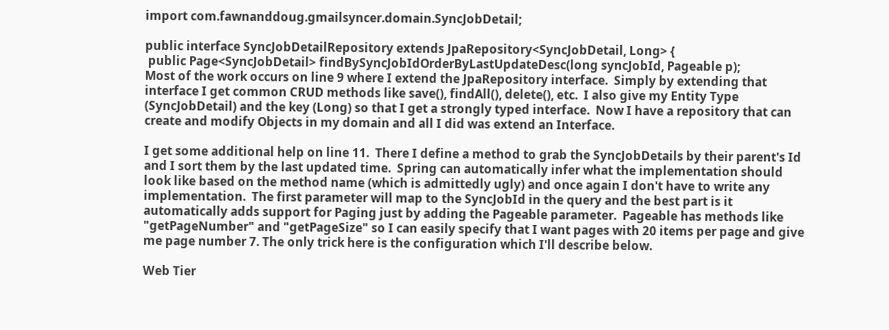import com.fawnanddoug.gmailsyncer.domain.SyncJobDetail;

public interface SyncJobDetailRepository extends JpaRepository<SyncJobDetail, Long> {
 public Page<SyncJobDetail> findBySyncJobIdOrderByLastUpdateDesc(long syncJobId, Pageable p);
Most of the work occurs on line 9 where I extend the JpaRepository interface.  Simply by extending that interface I get common CRUD methods like save(), findAll(), delete(), etc.  I also give my Entity Type (SyncJobDetail) and the key (Long) so that I get a strongly typed interface.  Now I have a repository that can create and modify Objects in my domain and all I did was extend an Interface.

I get some additional help on line 11.  There I define a method to grab the SyncJobDetails by their parent's Id and I sort them by the last updated time.  Spring can automatically infer what the implementation should look like based on the method name (which is admittedly ugly) and once again I don't have to write any implementation.  The first parameter will map to the SyncJobId in the query and the best part is it automatically adds support for Paging just by adding the Pageable parameter.  Pageable has methods like "getPageNumber" and "getPageSize" so I can easily specify that I want pages with 20 items per page and give me page number 7. The only trick here is the configuration which I'll describe below.

Web Tier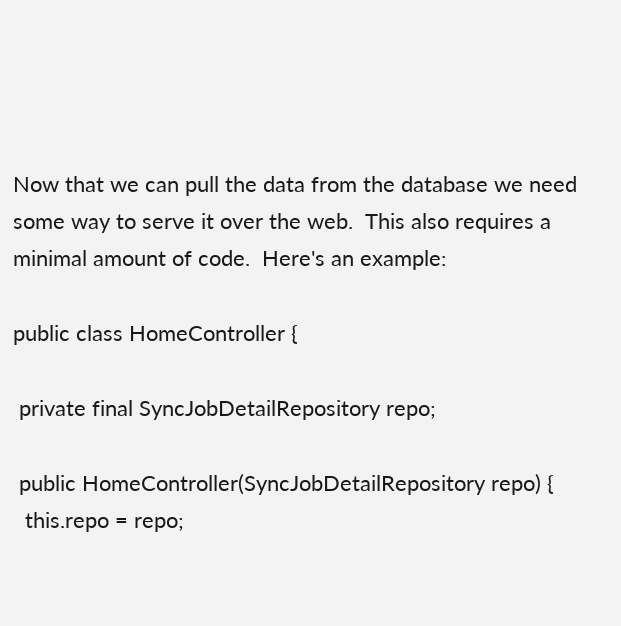Now that we can pull the data from the database we need some way to serve it over the web.  This also requires a minimal amount of code.  Here's an example:

public class HomeController {

 private final SyncJobDetailRepository repo;

 public HomeController(SyncJobDetailRepository repo) {
  this.repo = repo;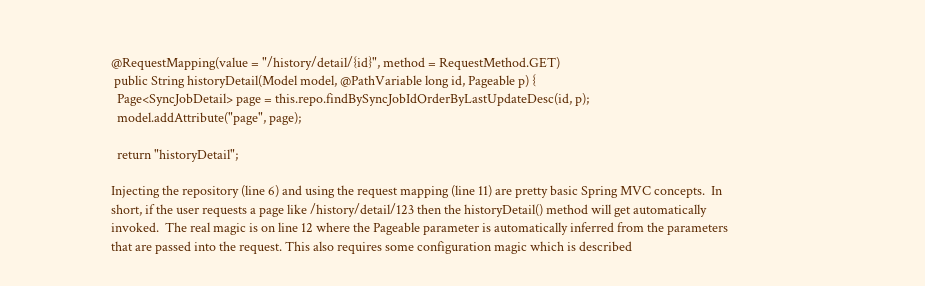@RequestMapping(value = "/history/detail/{id}", method = RequestMethod.GET)
 public String historyDetail(Model model, @PathVariable long id, Pageable p) {
  Page<SyncJobDetail> page = this.repo.findBySyncJobIdOrderByLastUpdateDesc(id, p);
  model.addAttribute("page", page);

  return "historyDetail";

Injecting the repository (line 6) and using the request mapping (line 11) are pretty basic Spring MVC concepts.  In short, if the user requests a page like /history/detail/123 then the historyDetail() method will get automatically invoked.  The real magic is on line 12 where the Pageable parameter is automatically inferred from the parameters that are passed into the request. This also requires some configuration magic which is described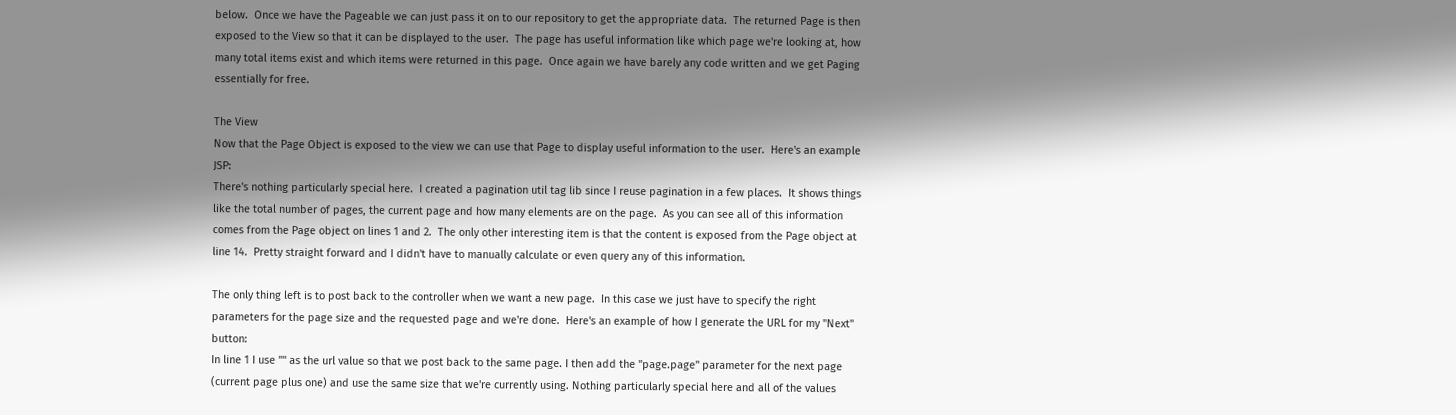below.  Once we have the Pageable we can just pass it on to our repository to get the appropriate data.  The returned Page is then exposed to the View so that it can be displayed to the user.  The page has useful information like which page we're looking at, how many total items exist and which items were returned in this page.  Once again we have barely any code written and we get Paging essentially for free.

The View
Now that the Page Object is exposed to the view we can use that Page to display useful information to the user.  Here's an example JSP:
There's nothing particularly special here.  I created a pagination util tag lib since I reuse pagination in a few places.  It shows things like the total number of pages, the current page and how many elements are on the page.  As you can see all of this information comes from the Page object on lines 1 and 2.  The only other interesting item is that the content is exposed from the Page object at line 14.  Pretty straight forward and I didn't have to manually calculate or even query any of this information.

The only thing left is to post back to the controller when we want a new page.  In this case we just have to specify the right parameters for the page size and the requested page and we're done.  Here's an example of how I generate the URL for my "Next" button:
In line 1 I use "" as the url value so that we post back to the same page. I then add the "page.page" parameter for the next page (current page plus one) and use the same size that we're currently using. Nothing particularly special here and all of the values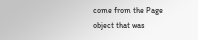come from the Page object that was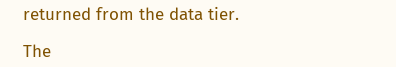returned from the data tier.

The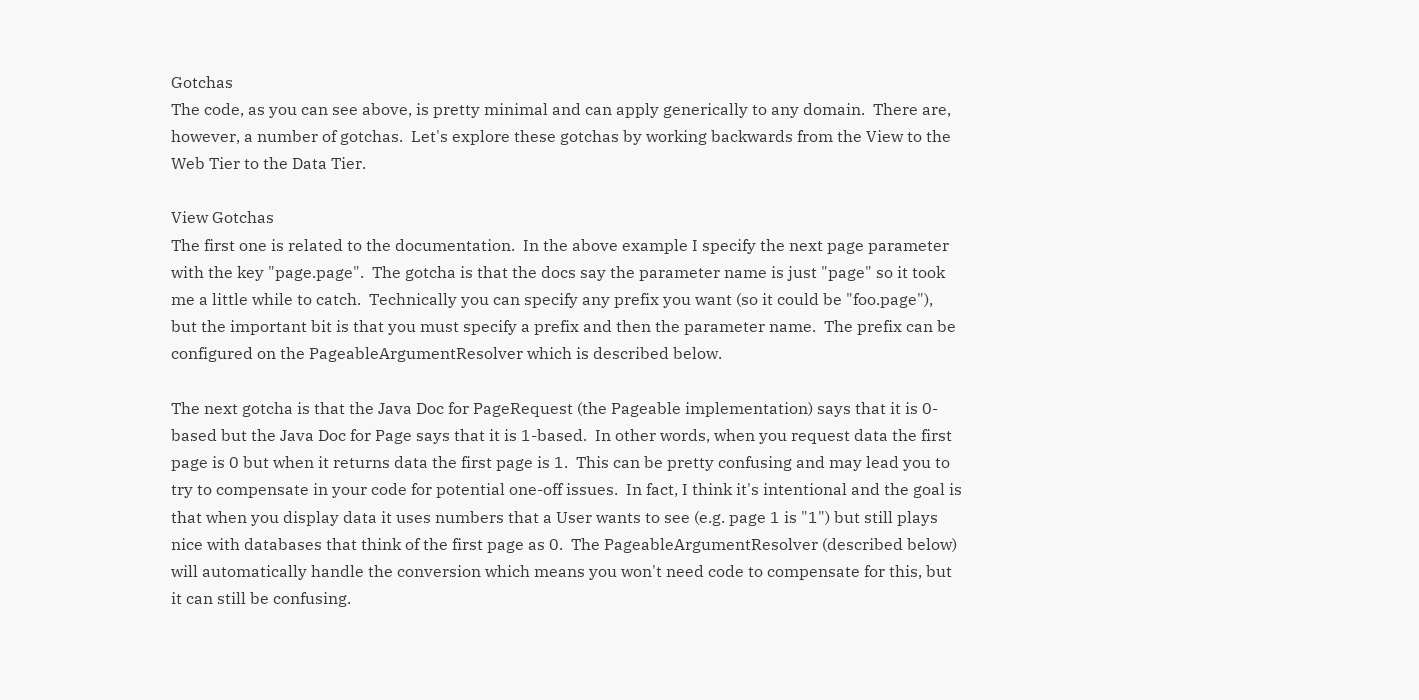Gotchas
The code, as you can see above, is pretty minimal and can apply generically to any domain.  There are, however, a number of gotchas.  Let's explore these gotchas by working backwards from the View to the Web Tier to the Data Tier.

View Gotchas
The first one is related to the documentation.  In the above example I specify the next page parameter with the key "page.page".  The gotcha is that the docs say the parameter name is just "page" so it took me a little while to catch.  Technically you can specify any prefix you want (so it could be "foo.page"), but the important bit is that you must specify a prefix and then the parameter name.  The prefix can be configured on the PageableArgumentResolver which is described below.

The next gotcha is that the Java Doc for PageRequest (the Pageable implementation) says that it is 0-based but the Java Doc for Page says that it is 1-based.  In other words, when you request data the first page is 0 but when it returns data the first page is 1.  This can be pretty confusing and may lead you to try to compensate in your code for potential one-off issues.  In fact, I think it's intentional and the goal is that when you display data it uses numbers that a User wants to see (e.g. page 1 is "1") but still plays nice with databases that think of the first page as 0.  The PageableArgumentResolver (described below) will automatically handle the conversion which means you won't need code to compensate for this, but it can still be confusing.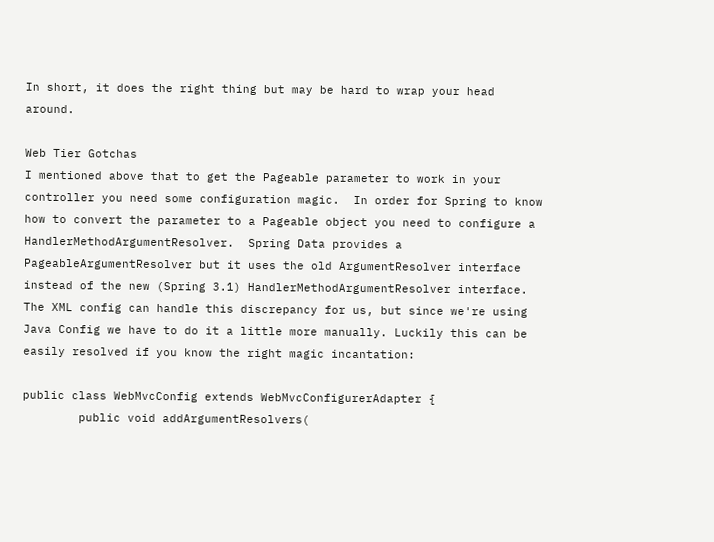In short, it does the right thing but may be hard to wrap your head around.

Web Tier Gotchas
I mentioned above that to get the Pageable parameter to work in your controller you need some configuration magic.  In order for Spring to know how to convert the parameter to a Pageable object you need to configure a HandlerMethodArgumentResolver.  Spring Data provides a PageableArgumentResolver but it uses the old ArgumentResolver interface instead of the new (Spring 3.1) HandlerMethodArgumentResolver interface.  The XML config can handle this discrepancy for us, but since we're using Java Config we have to do it a little more manually. Luckily this can be easily resolved if you know the right magic incantation:

public class WebMvcConfig extends WebMvcConfigurerAdapter {
        public void addArgumentResolvers(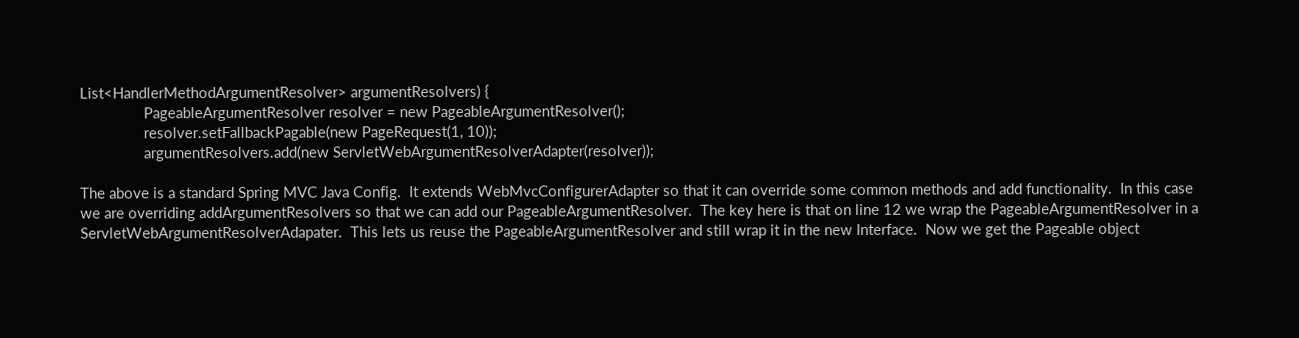List<HandlerMethodArgumentResolver> argumentResolvers) {
                PageableArgumentResolver resolver = new PageableArgumentResolver();
                resolver.setFallbackPagable(new PageRequest(1, 10));
                argumentResolvers.add(new ServletWebArgumentResolverAdapter(resolver));

The above is a standard Spring MVC Java Config.  It extends WebMvcConfigurerAdapter so that it can override some common methods and add functionality.  In this case we are overriding addArgumentResolvers so that we can add our PageableArgumentResolver.  The key here is that on line 12 we wrap the PageableArgumentResolver in a ServletWebArgumentResolverAdapater.  This lets us reuse the PageableArgumentResolver and still wrap it in the new Interface.  Now we get the Pageable object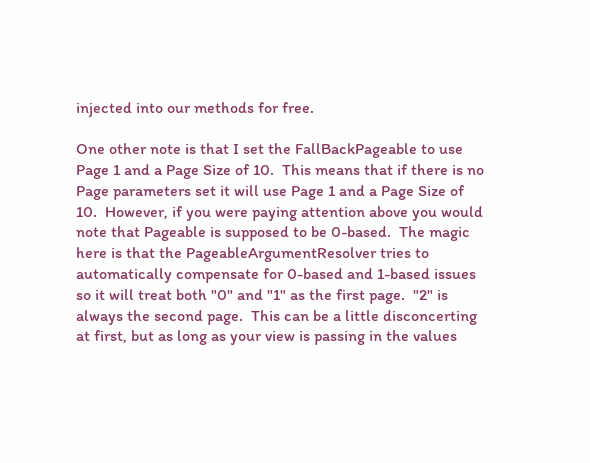injected into our methods for free.

One other note is that I set the FallBackPageable to use Page 1 and a Page Size of 10.  This means that if there is no Page parameters set it will use Page 1 and a Page Size of 10.  However, if you were paying attention above you would note that Pageable is supposed to be 0-based.  The magic here is that the PageableArgumentResolver tries to automatically compensate for 0-based and 1-based issues so it will treat both "0" and "1" as the first page.  "2" is always the second page.  This can be a little disconcerting at first, but as long as your view is passing in the values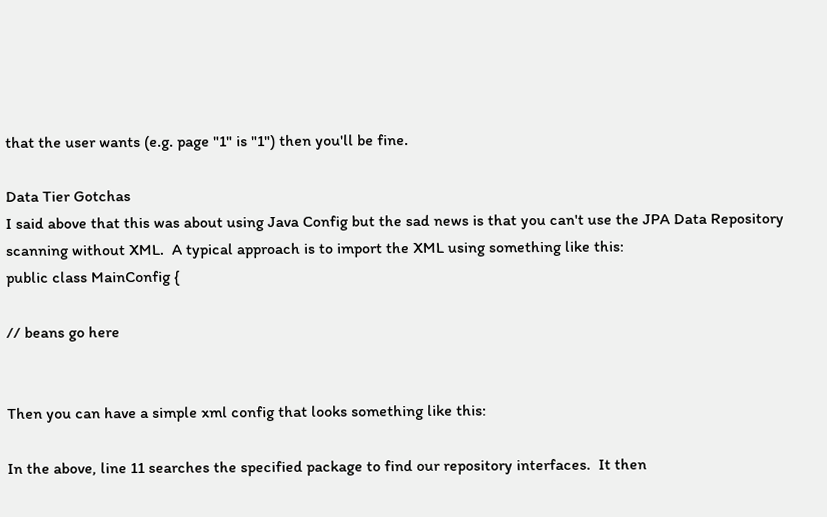that the user wants (e.g. page "1" is "1") then you'll be fine.

Data Tier Gotchas
I said above that this was about using Java Config but the sad news is that you can't use the JPA Data Repository scanning without XML.  A typical approach is to import the XML using something like this:
public class MainConfig {

// beans go here


Then you can have a simple xml config that looks something like this:

In the above, line 11 searches the specified package to find our repository interfaces.  It then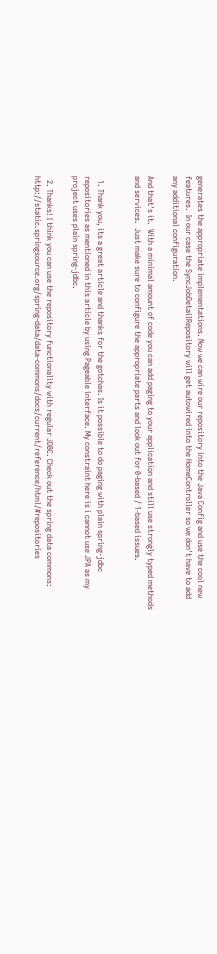generates the appropriate implementations. Now we can wire our repository into the Java Config and use the cool new features.  In our case the SyncJobDetailRepository will get autowired into the HomeController so we don't have to add any additional configuration.

And that's it.  With a minimal amount of code you can add paging to your application and still use strongly typed methods and services.  Just make sure to configure the appropriate parts and look out for 0-based / 1-based issues.


  1. Thank you, its a great article and thanks for the gotchas. Is it possible to do paging with plain spring-jdbc repositories as mentioned in this article by using Pageable interface. My constraint here is i cannot use JPA as my project uses plain spring-jdbc.

  2. Thanks! I think you can use the repository functionality with regular JDBC. Check out the spring data commons: http://static.springsource.org/spring-data/data-commons/docs/current/reference/html/#repositories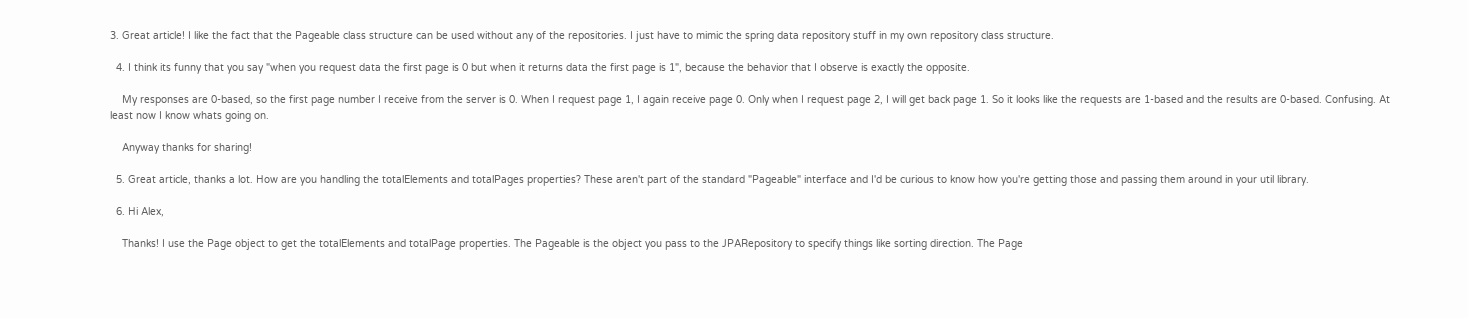3. Great article! I like the fact that the Pageable class structure can be used without any of the repositories. I just have to mimic the spring data repository stuff in my own repository class structure.

  4. I think its funny that you say "when you request data the first page is 0 but when it returns data the first page is 1", because the behavior that I observe is exactly the opposite.

    My responses are 0-based, so the first page number I receive from the server is 0. When I request page 1, I again receive page 0. Only when I request page 2, I will get back page 1. So it looks like the requests are 1-based and the results are 0-based. Confusing. At least now I know whats going on.

    Anyway thanks for sharing!

  5. Great article, thanks a lot. How are you handling the totalElements and totalPages properties? These aren't part of the standard "Pageable" interface and I'd be curious to know how you're getting those and passing them around in your util library.

  6. Hi Alex,

    Thanks! I use the Page object to get the totalElements and totalPage properties. The Pageable is the object you pass to the JPARepository to specify things like sorting direction. The Page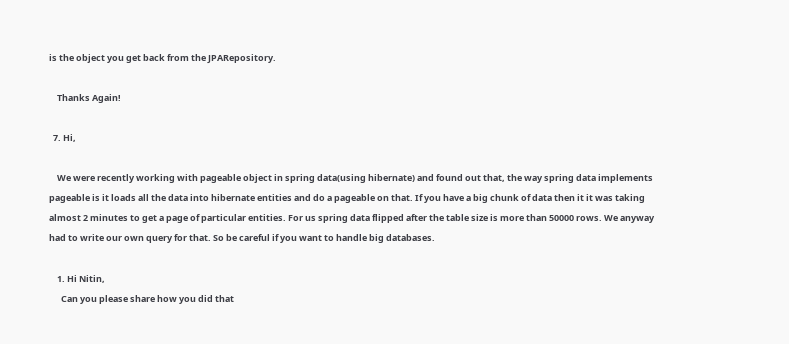is the object you get back from the JPARepository.

    Thanks Again!

  7. Hi,

    We were recently working with pageable object in spring data(using hibernate) and found out that, the way spring data implements pageable is it loads all the data into hibernate entities and do a pageable on that. If you have a big chunk of data then it it was taking almost 2 minutes to get a page of particular entities. For us spring data flipped after the table size is more than 50000 rows. We anyway had to write our own query for that. So be careful if you want to handle big databases.

    1. Hi Nitin,
      Can you please share how you did that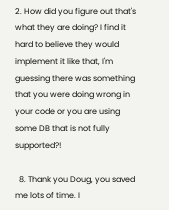2. How did you figure out that's what they are doing? I find it hard to believe they would implement it like that, I'm guessing there was something that you were doing wrong in your code or you are using some DB that is not fully supported?!

  8. Thank you Doug, you saved me lots of time. I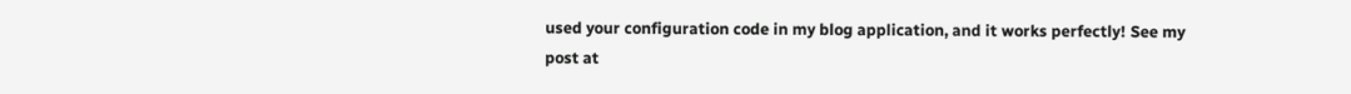used your configuration code in my blog application, and it works perfectly! See my post at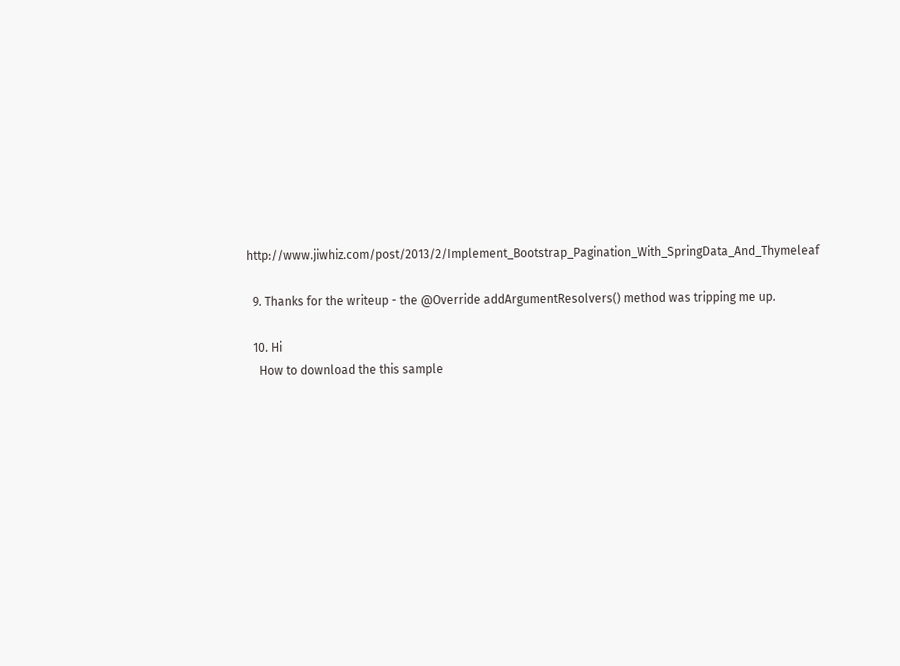http://www.jiwhiz.com/post/2013/2/Implement_Bootstrap_Pagination_With_SpringData_And_Thymeleaf

  9. Thanks for the writeup - the @Override addArgumentResolvers() method was tripping me up.

  10. Hi
    How to download the this sample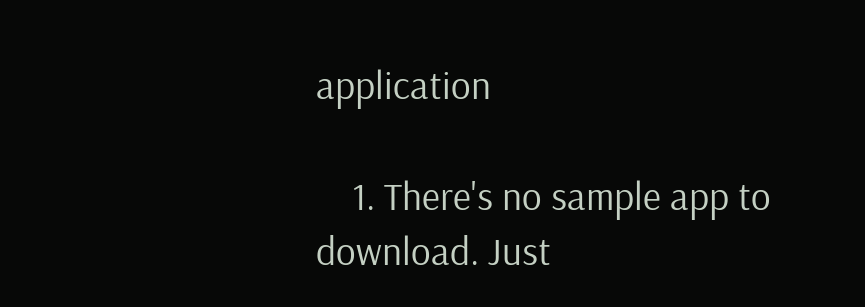application

    1. There's no sample app to download. Just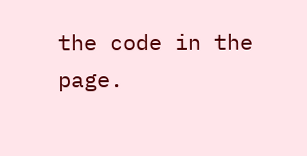the code in the page.